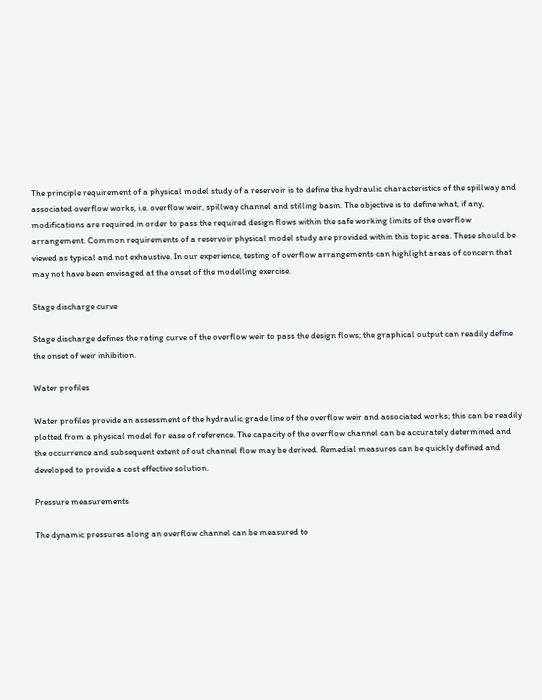The principle requirement of a physical model study of a reservoir is to define the hydraulic characteristics of the spillway and associated overflow works, i.e. overflow weir, spillway channel and stilling basin. The objective is to define what, if any, modifications are required in order to pass the required design flows within the safe working limits of the overflow arrangement. Common requirements of a reservoir physical model study are provided within this topic area. These should be viewed as typical and not exhaustive. In our experience, testing of overflow arrangements can highlight areas of concern that may not have been envisaged at the onset of the modelling exercise.

Stage discharge curve

Stage discharge defines the rating curve of the overflow weir to pass the design flows; the graphical output can readily define the onset of weir inhibition.

Water profiles

Water profiles provide an assessment of the hydraulic grade line of the overflow weir and associated works; this can be readily plotted from a physical model for ease of reference. The capacity of the overflow channel can be accurately determined and the occurrence and subsequent extent of out channel flow may be derived. Remedial measures can be quickly defined and developed to provide a cost effective solution.

Pressure measurements

The dynamic pressures along an overflow channel can be measured to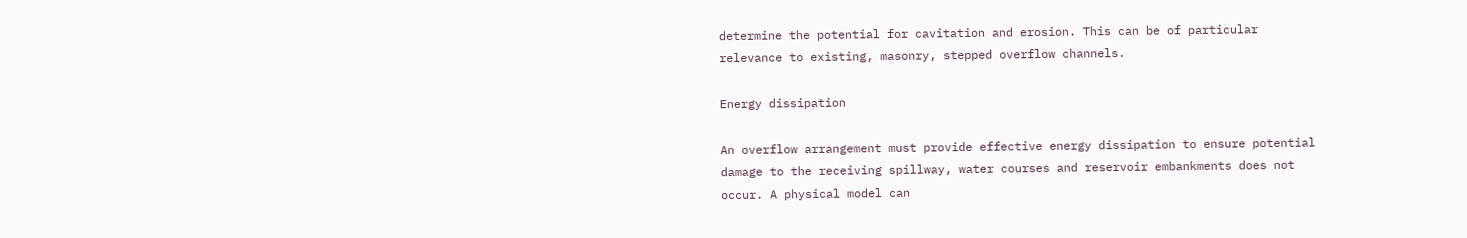determine the potential for cavitation and erosion. This can be of particular relevance to existing, masonry, stepped overflow channels.

Energy dissipation

An overflow arrangement must provide effective energy dissipation to ensure potential damage to the receiving spillway, water courses and reservoir embankments does not occur. A physical model can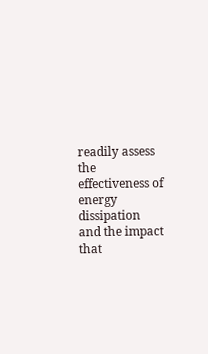readily assess the effectiveness of energy dissipation and the impact that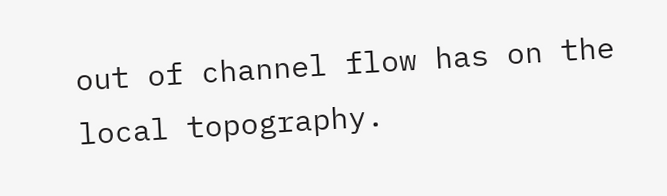out of channel flow has on the local topography.